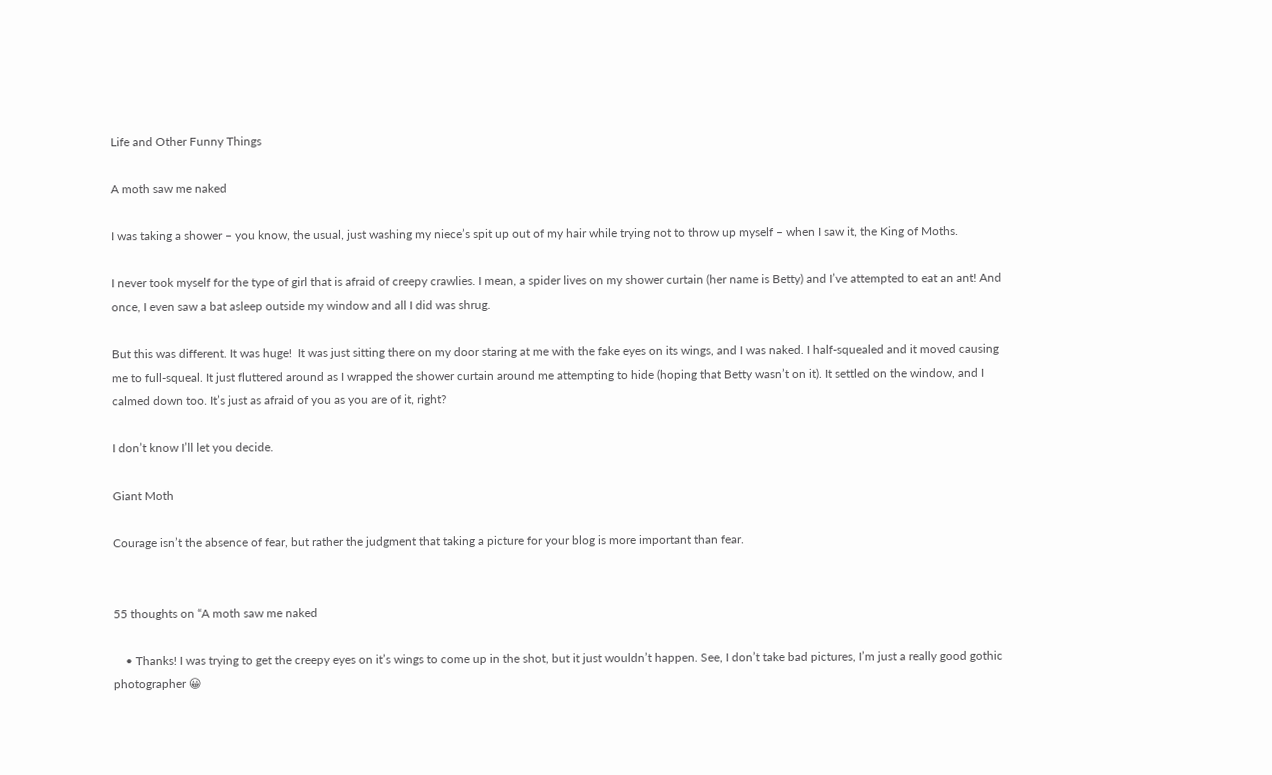Life and Other Funny Things

A moth saw me naked

I was taking a shower – you know, the usual, just washing my niece’s spit up out of my hair while trying not to throw up myself – when I saw it, the King of Moths.

I never took myself for the type of girl that is afraid of creepy crawlies. I mean, a spider lives on my shower curtain (her name is Betty) and I’ve attempted to eat an ant! And once, I even saw a bat asleep outside my window and all I did was shrug.

But this was different. It was huge!  It was just sitting there on my door staring at me with the fake eyes on its wings, and I was naked. I half-squealed and it moved causing me to full-squeal. It just fluttered around as I wrapped the shower curtain around me attempting to hide (hoping that Betty wasn’t on it). It settled on the window, and I calmed down too. It’s just as afraid of you as you are of it, right?

I don’t know I’ll let you decide.

Giant Moth

Courage isn’t the absence of fear, but rather the judgment that taking a picture for your blog is more important than fear.


55 thoughts on “A moth saw me naked

    • Thanks! I was trying to get the creepy eyes on it’s wings to come up in the shot, but it just wouldn’t happen. See, I don’t take bad pictures, I’m just a really good gothic photographer 😀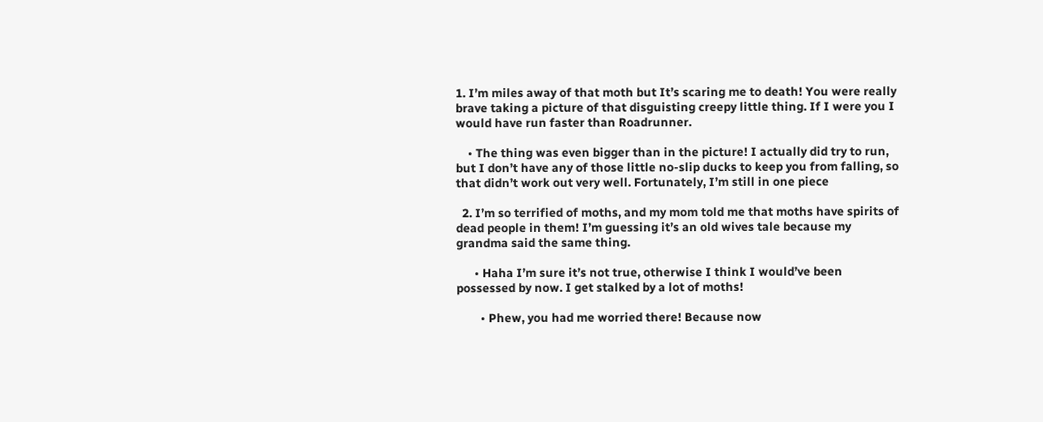1. I’m miles away of that moth but It’s scaring me to death! You were really brave taking a picture of that disguisting creepy little thing. If I were you I would have run faster than Roadrunner.

    • The thing was even bigger than in the picture! I actually did try to run, but I don’t have any of those little no-slip ducks to keep you from falling, so that didn’t work out very well. Fortunately, I’m still in one piece

  2. I’m so terrified of moths, and my mom told me that moths have spirits of dead people in them! I’m guessing it’s an old wives tale because my grandma said the same thing.

      • Haha I’m sure it’s not true, otherwise I think I would’ve been possessed by now. I get stalked by a lot of moths!

        • Phew, you had me worried there! Because now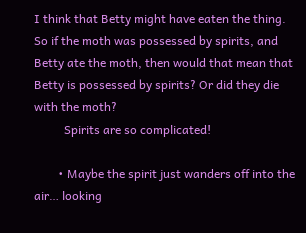I think that Betty might have eaten the thing. So if the moth was possessed by spirits, and Betty ate the moth, then would that mean that Betty is possessed by spirits? Or did they die with the moth?
          Spirits are so complicated!

        • Maybe the spirit just wanders off into the air… looking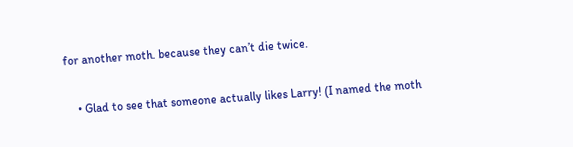for another moth. because they can’t die twice.

    • Glad to see that someone actually likes Larry! (I named the moth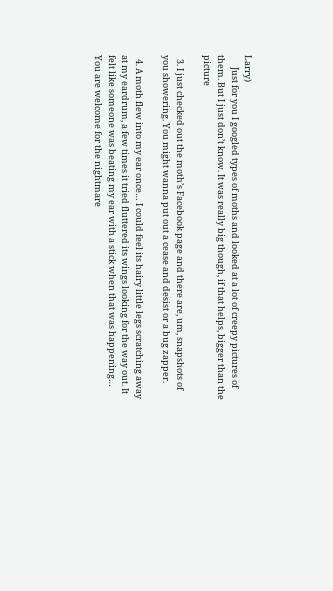Larry)
      Just for you I googled types of moths and looked at a lot of creepy pictures of them. But I just don’t know. It was really big though, if that helps, bigger than the picture

  3. I just checked out the moth’s Facebook page and there are, um, snapshots of you showering. You might wanna put out a cease and desist or a bug zapper.

  4. A moth flew into my ear once… I could feel its hairy little legs scratching away at my eardrum, a few times it tried fluttered its wings looking for the way out. It felt like someone was beating my ear with a stick when that was happening… You are welcome for the nightmare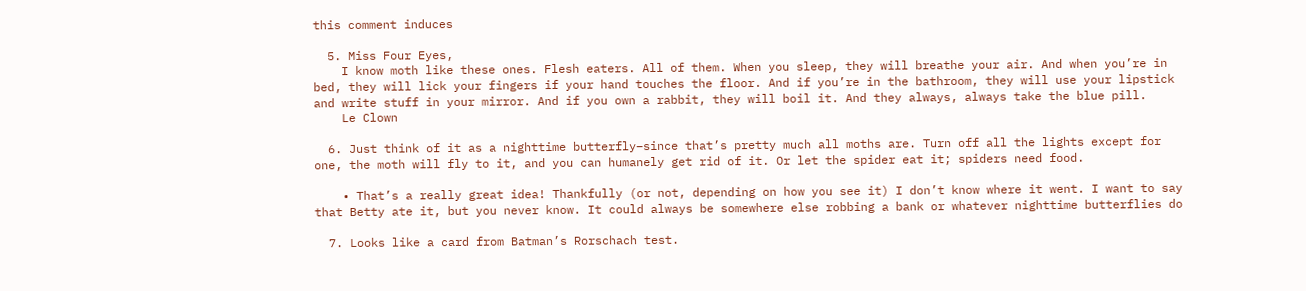this comment induces

  5. Miss Four Eyes,
    I know moth like these ones. Flesh eaters. All of them. When you sleep, they will breathe your air. And when you’re in bed, they will lick your fingers if your hand touches the floor. And if you’re in the bathroom, they will use your lipstick and write stuff in your mirror. And if you own a rabbit, they will boil it. And they always, always take the blue pill.
    Le Clown

  6. Just think of it as a nighttime butterfly–since that’s pretty much all moths are. Turn off all the lights except for one, the moth will fly to it, and you can humanely get rid of it. Or let the spider eat it; spiders need food.

    • That’s a really great idea! Thankfully (or not, depending on how you see it) I don’t know where it went. I want to say that Betty ate it, but you never know. It could always be somewhere else robbing a bank or whatever nighttime butterflies do

  7. Looks like a card from Batman’s Rorschach test.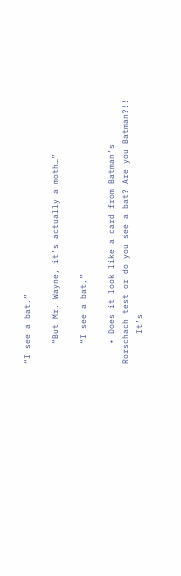“I see a bat.”

    “But Mr. Wayne, it’s actually a moth…”

    “I see a bat.”

    • Does it look like a card from Batman’s Rorschach test or do you see a bat? Are you Batman?!!
      It’s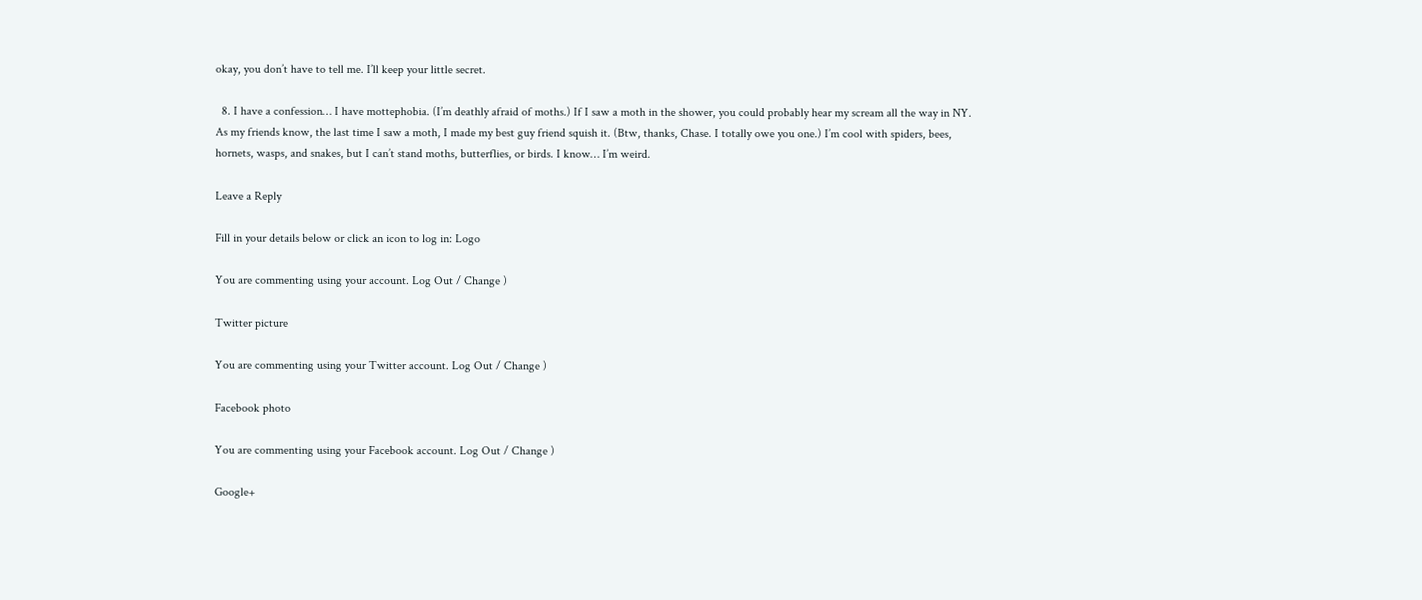okay, you don’t have to tell me. I’ll keep your little secret.

  8. I have a confession… I have mottephobia. (I’m deathly afraid of moths.) If I saw a moth in the shower, you could probably hear my scream all the way in NY. As my friends know, the last time I saw a moth, I made my best guy friend squish it. (Btw, thanks, Chase. I totally owe you one.) I’m cool with spiders, bees, hornets, wasps, and snakes, but I can’t stand moths, butterflies, or birds. I know… I’m weird.

Leave a Reply

Fill in your details below or click an icon to log in: Logo

You are commenting using your account. Log Out / Change )

Twitter picture

You are commenting using your Twitter account. Log Out / Change )

Facebook photo

You are commenting using your Facebook account. Log Out / Change )

Google+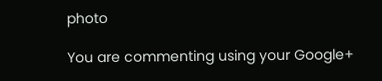photo

You are commenting using your Google+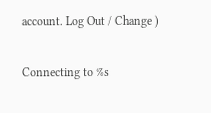account. Log Out / Change )

Connecting to %s